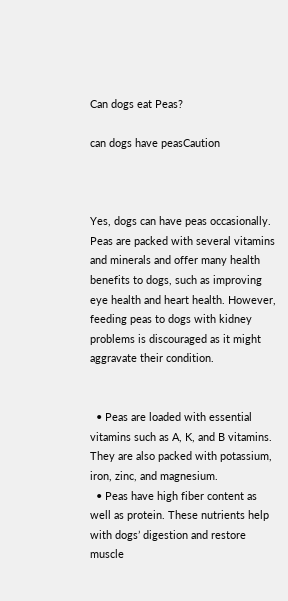Can dogs eat Peas?

can dogs have peasCaution



Yes, dogs can have peas occasionally. Peas are packed with several vitamins and minerals and offer many health benefits to dogs, such as improving eye health and heart health. However, feeding peas to dogs with kidney problems is discouraged as it might aggravate their condition.


  • Peas are loaded with essential vitamins such as A, K, and B vitamins. They are also packed with potassium, iron, zinc, and magnesium.
  • Peas have high fiber content as well as protein. These nutrients help with dogs’ digestion and restore muscle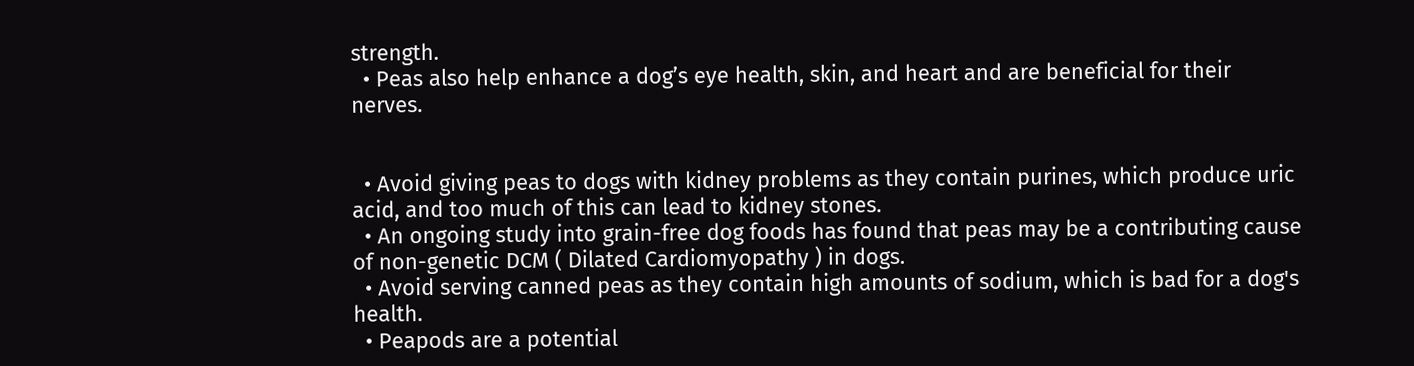strength.
  • Peas also help enhance a dog’s eye health, skin, and heart and are beneficial for their nerves.


  • Avoid giving peas to dogs with kidney problems as they contain purines, which produce uric acid, and too much of this can lead to kidney stones.
  • An ongoing study into grain-free dog foods has found that peas may be a contributing cause of non-genetic DCM ( Dilated Cardiomyopathy ) in dogs.
  • Avoid serving canned peas as they contain high amounts of sodium, which is bad for a dog's health.
  • Peapods are a potential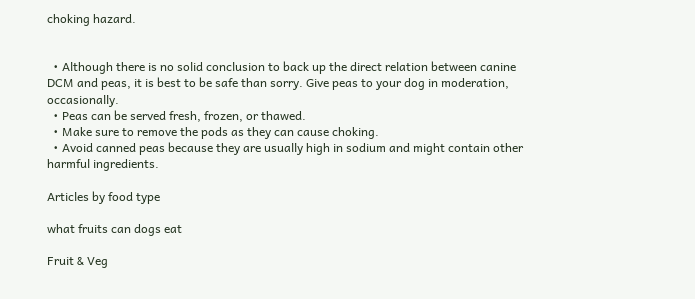choking hazard.


  • Although there is no solid conclusion to back up the direct relation between canine DCM and peas, it is best to be safe than sorry. Give peas to your dog in moderation, occasionally.
  • Peas can be served fresh, frozen, or thawed.
  • Make sure to remove the pods as they can cause choking.
  • Avoid canned peas because they are usually high in sodium and might contain other harmful ingredients.

Articles by food type

what fruits can dogs eat

Fruit & Veg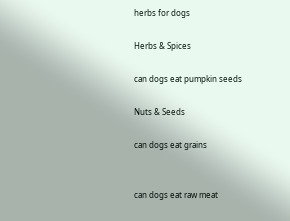herbs for dogs

Herbs & Spices

can dogs eat pumpkin seeds

Nuts & Seeds

can dogs eat grains


can dogs eat raw meat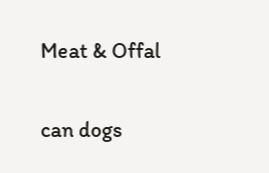Meat & Offal

can dogs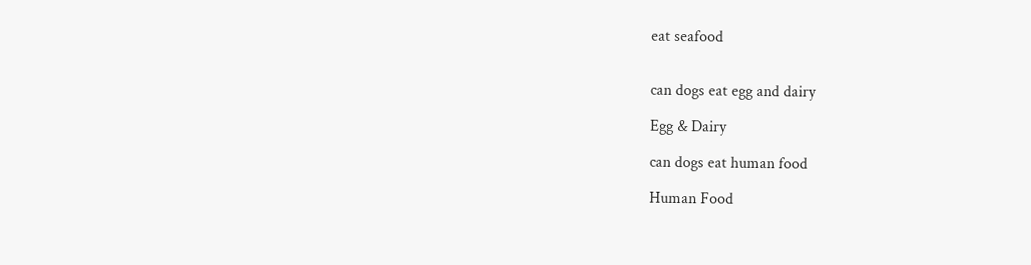eat seafood


can dogs eat egg and dairy

Egg & Dairy

can dogs eat human food

Human Food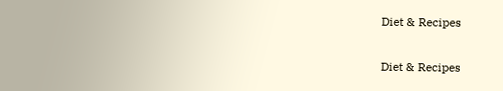Diet & Recipes

Diet & Recipes